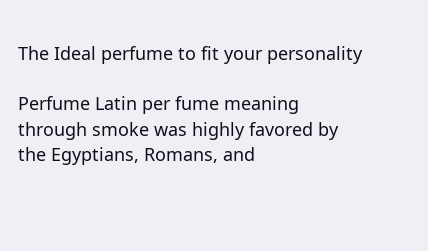The Ideal perfume to fit your personality

Perfume Latin per fume meaning through smoke was highly favored by the Egyptians, Romans, and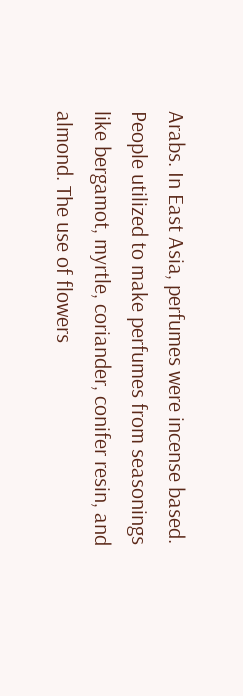Arabs. In East Asia, perfumes were incense based. People utilized to make perfumes from seasonings like bergamot, myrtle, coriander, conifer resin, and almond. The use of flowers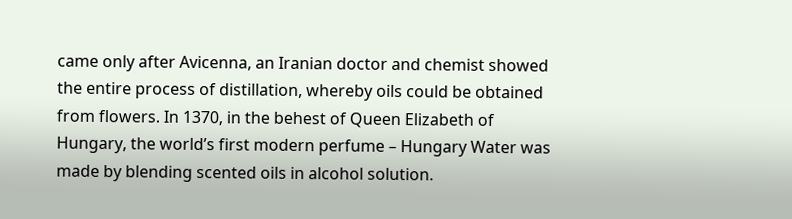came only after Avicenna, an Iranian doctor and chemist showed the entire process of distillation, whereby oils could be obtained from flowers. In 1370, in the behest of Queen Elizabeth of Hungary, the world’s first modern perfume – Hungary Water was made by blending scented oils in alcohol solution.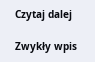Czytaj dalej

Zwykły wpis